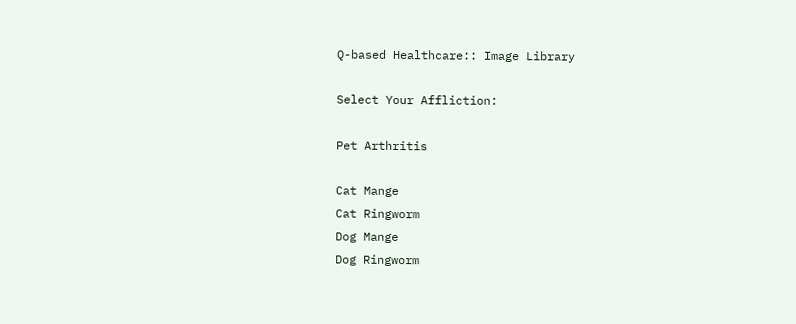Q-based Healthcare:: Image Library

Select Your Affliction:

Pet Arthritis

Cat Mange
Cat Ringworm
Dog Mange
Dog Ringworm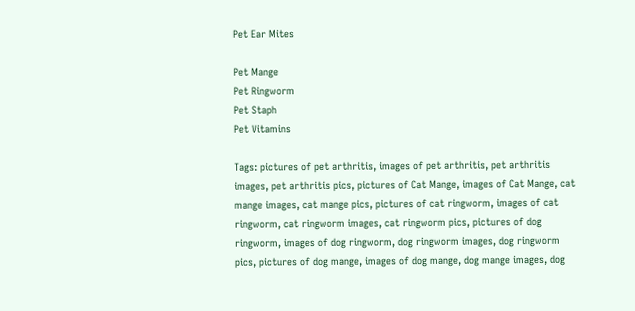Pet Ear Mites

Pet Mange
Pet Ringworm
Pet Staph
Pet Vitamins

Tags: pictures of pet arthritis, images of pet arthritis, pet arthritis images, pet arthritis pics, pictures of Cat Mange, images of Cat Mange, cat mange images, cat mange pics, pictures of cat ringworm, images of cat ringworm, cat ringworm images, cat ringworm pics, pictures of dog ringworm, images of dog ringworm, dog ringworm images, dog ringworm pics, pictures of dog mange, images of dog mange, dog mange images, dog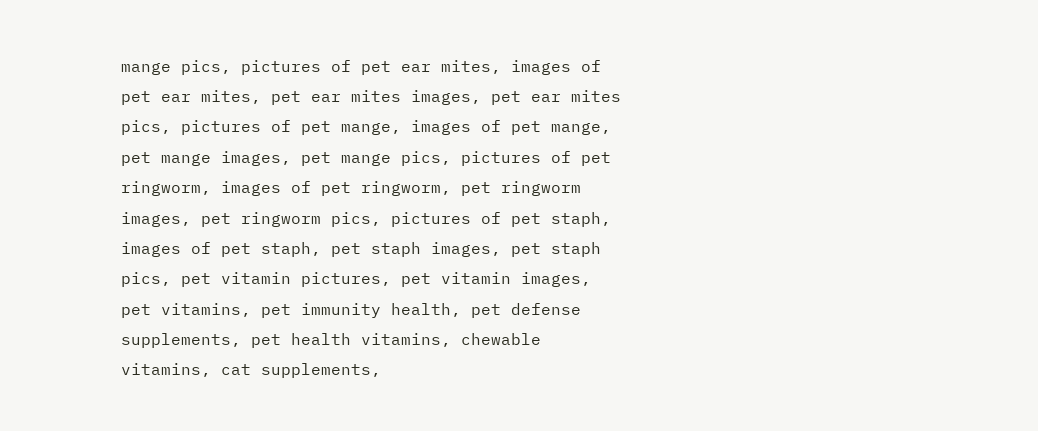mange pics, pictures of pet ear mites, images of pet ear mites, pet ear mites images, pet ear mites pics, pictures of pet mange, images of pet mange, pet mange images, pet mange pics, pictures of pet ringworm, images of pet ringworm, pet ringworm images, pet ringworm pics, pictures of pet staph, images of pet staph, pet staph images, pet staph pics, pet vitamin pictures, pet vitamin images, pet vitamins, pet immunity health, pet defense supplements, pet health vitamins, chewable vitamins, cat supplements,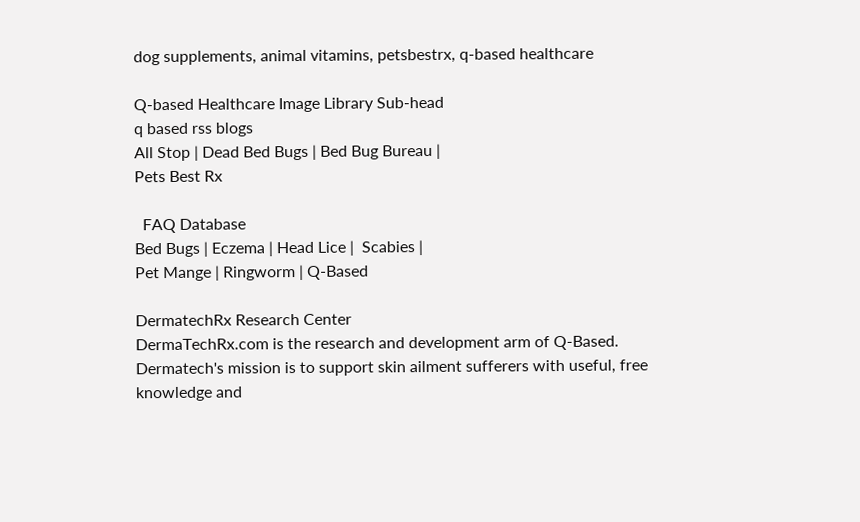dog supplements, animal vitamins, petsbestrx, q-based healthcare

Q-based Healthcare Image Library Sub-head
q based rss blogs
All Stop | Dead Bed Bugs | Bed Bug Bureau |
Pets Best Rx

  FAQ Database
Bed Bugs | Eczema | Head Lice |  Scabies |
Pet Mange | Ringworm | Q-Based

DermatechRx Research Center
DermaTechRx.com is the research and development arm of Q-Based. Dermatech's mission is to support skin ailment sufferers with useful, free knowledge and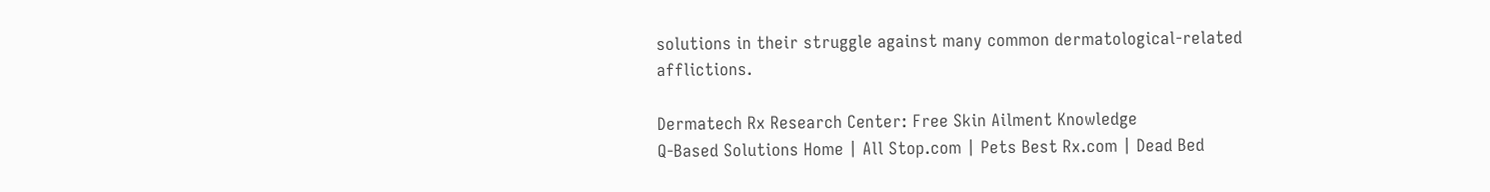solutions in their struggle against many common dermatological-related afflictions.

Dermatech Rx Research Center: Free Skin Ailment Knowledge
Q-Based Solutions Home | All Stop.com | Pets Best Rx.com | Dead Bed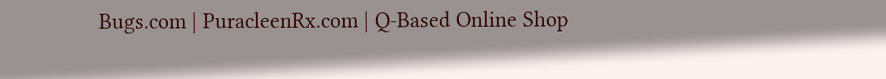Bugs.com | PuracleenRx.com | Q-Based Online Shop